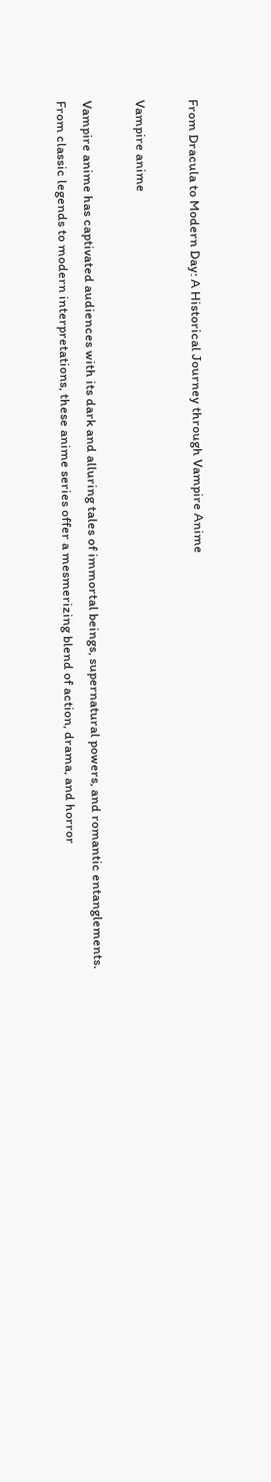From Dracula to Modern Day: A Historical Journey through Vampire Anime

Vampire anime

Vampire anime has captivated audiences with its dark and alluring tales of immortal beings, supernatural powers, and romantic entanglements. From classic legends to modern interpretations, these anime series offer a mesmerizing blend of action, drama, and horror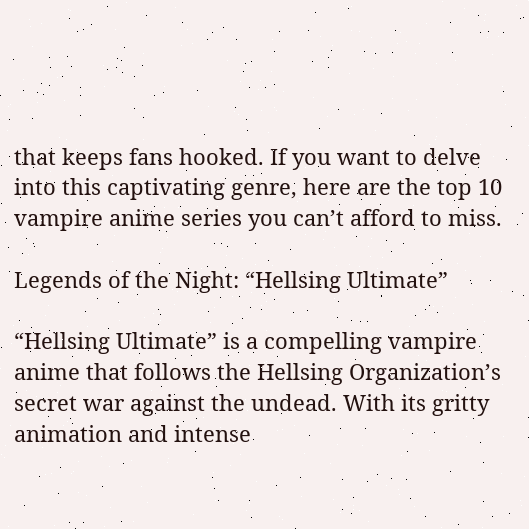that keeps fans hooked. If you want to delve into this captivating genre, here are the top 10 vampire anime series you can’t afford to miss.

Legends of the Night: “Hellsing Ultimate”

“Hellsing Ultimate” is a compelling vampire anime that follows the Hellsing Organization’s secret war against the undead. With its gritty animation and intense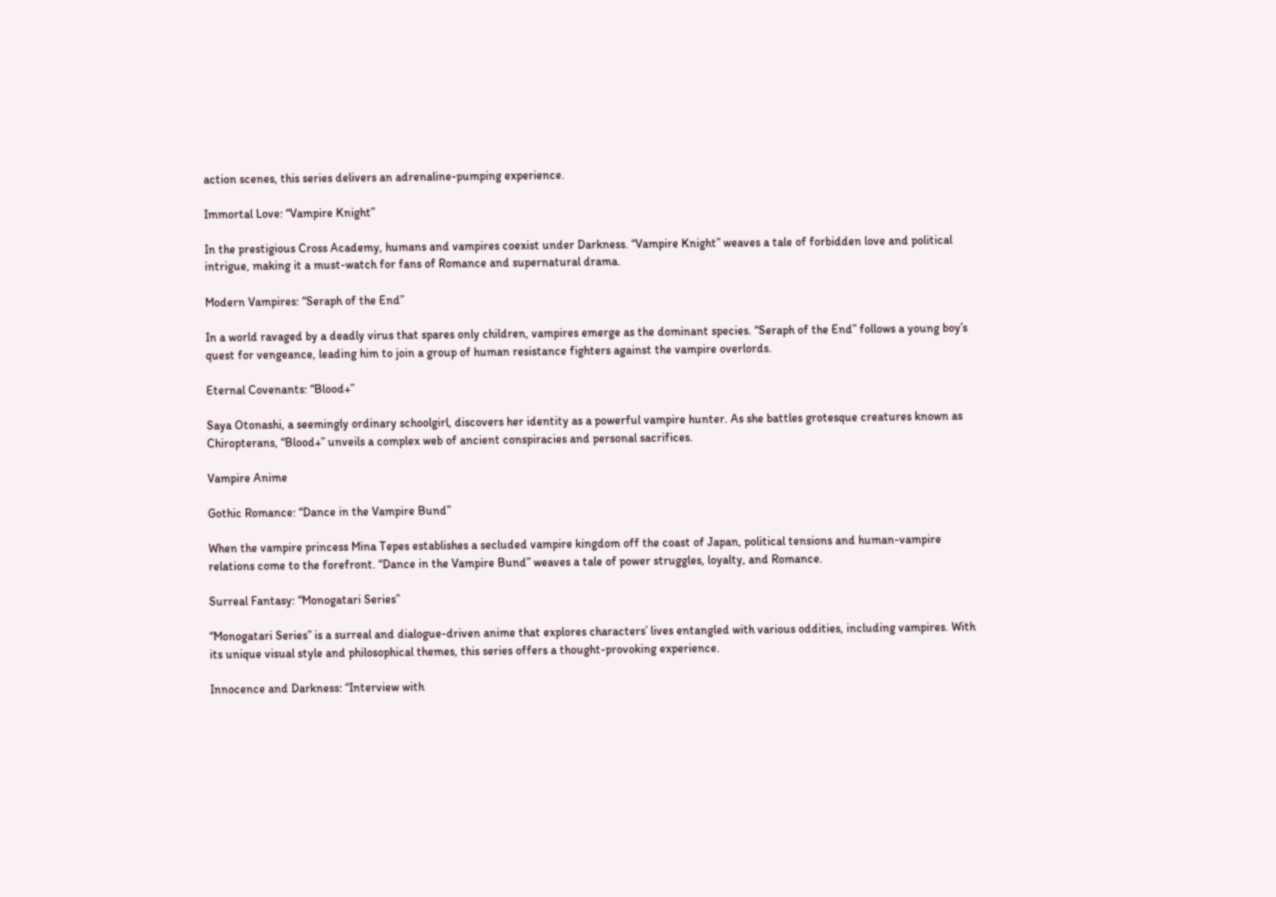action scenes, this series delivers an adrenaline-pumping experience.

Immortal Love: “Vampire Knight”

In the prestigious Cross Academy, humans and vampires coexist under Darkness. “Vampire Knight” weaves a tale of forbidden love and political intrigue, making it a must-watch for fans of Romance and supernatural drama.

Modern Vampires: “Seraph of the End”

In a world ravaged by a deadly virus that spares only children, vampires emerge as the dominant species. “Seraph of the End” follows a young boy’s quest for vengeance, leading him to join a group of human resistance fighters against the vampire overlords.

Eternal Covenants: “Blood+”

Saya Otonashi, a seemingly ordinary schoolgirl, discovers her identity as a powerful vampire hunter. As she battles grotesque creatures known as Chiropterans, “Blood+” unveils a complex web of ancient conspiracies and personal sacrifices.

Vampire Anime

Gothic Romance: “Dance in the Vampire Bund”

When the vampire princess Mina Tepes establishes a secluded vampire kingdom off the coast of Japan, political tensions and human-vampire relations come to the forefront. “Dance in the Vampire Bund” weaves a tale of power struggles, loyalty, and Romance.

Surreal Fantasy: “Monogatari Series”

“Monogatari Series” is a surreal and dialogue-driven anime that explores characters’ lives entangled with various oddities, including vampires. With its unique visual style and philosophical themes, this series offers a thought-provoking experience.

Innocence and Darkness: “Interview with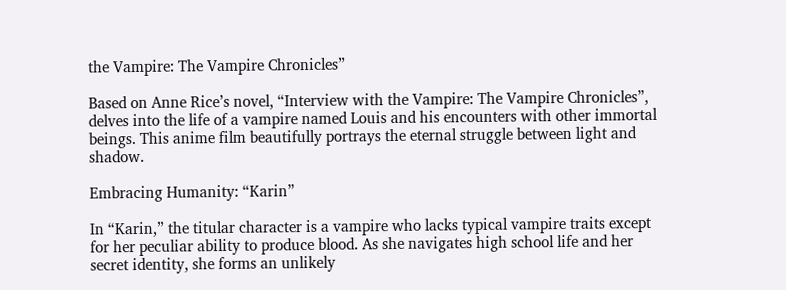the Vampire: The Vampire Chronicles”

Based on Anne Rice’s novel, “Interview with the Vampire: The Vampire Chronicles”, delves into the life of a vampire named Louis and his encounters with other immortal beings. This anime film beautifully portrays the eternal struggle between light and shadow.

Embracing Humanity: “Karin”

In “Karin,” the titular character is a vampire who lacks typical vampire traits except for her peculiar ability to produce blood. As she navigates high school life and her secret identity, she forms an unlikely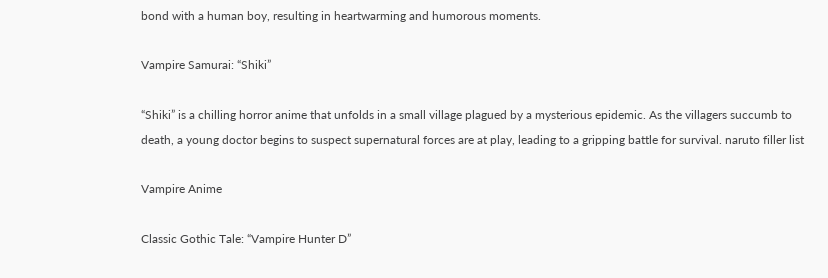bond with a human boy, resulting in heartwarming and humorous moments.

Vampire Samurai: “Shiki”

“Shiki” is a chilling horror anime that unfolds in a small village plagued by a mysterious epidemic. As the villagers succumb to death, a young doctor begins to suspect supernatural forces are at play, leading to a gripping battle for survival. naruto filler list

Vampire Anime

Classic Gothic Tale: “Vampire Hunter D”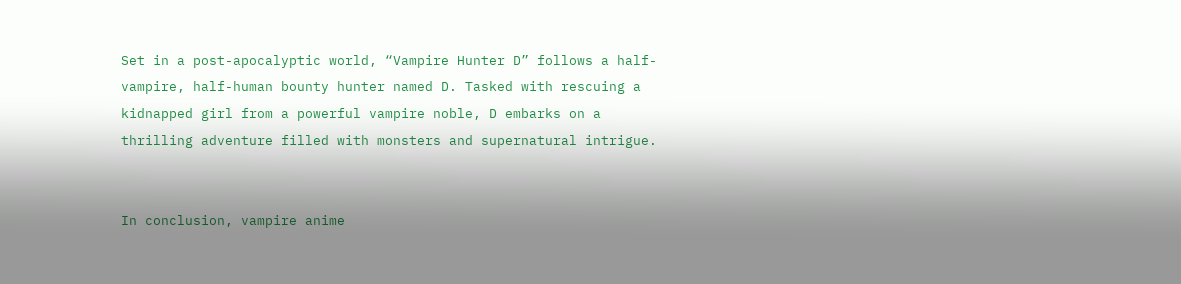Set in a post-apocalyptic world, “Vampire Hunter D” follows a half-vampire, half-human bounty hunter named D. Tasked with rescuing a kidnapped girl from a powerful vampire noble, D embarks on a thrilling adventure filled with monsters and supernatural intrigue.


In conclusion, vampire anime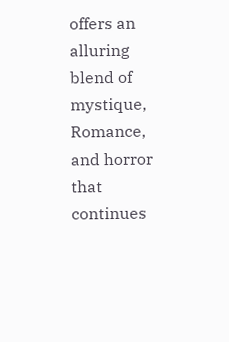offers an alluring blend of mystique, Romance, and horror that continues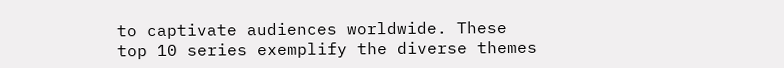to captivate audiences worldwide. These top 10 series exemplify the diverse themes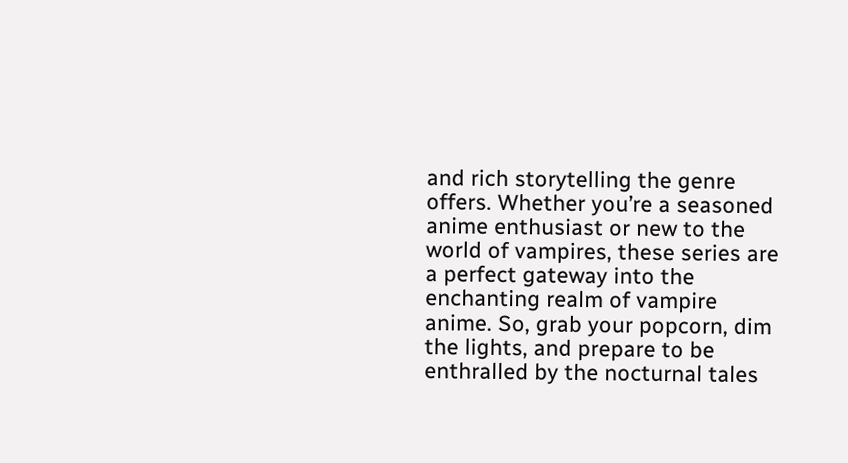and rich storytelling the genre offers. Whether you’re a seasoned anime enthusiast or new to the world of vampires, these series are a perfect gateway into the enchanting realm of vampire anime. So, grab your popcorn, dim the lights, and prepare to be enthralled by the nocturnal tales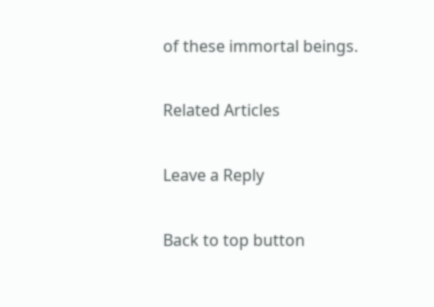of these immortal beings.

Related Articles

Leave a Reply

Back to top button